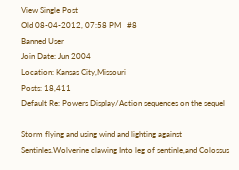View Single Post
Old 08-04-2012, 07:58 PM   #8
Banned User
Join Date: Jun 2004
Location: Kansas City,Missouri
Posts: 18,411
Default Re: Powers Display/Action sequences on the sequel

Storm flying and using wind and lighting against Sentinles.Wolverine clawing Into leg of sentinle,and Colossus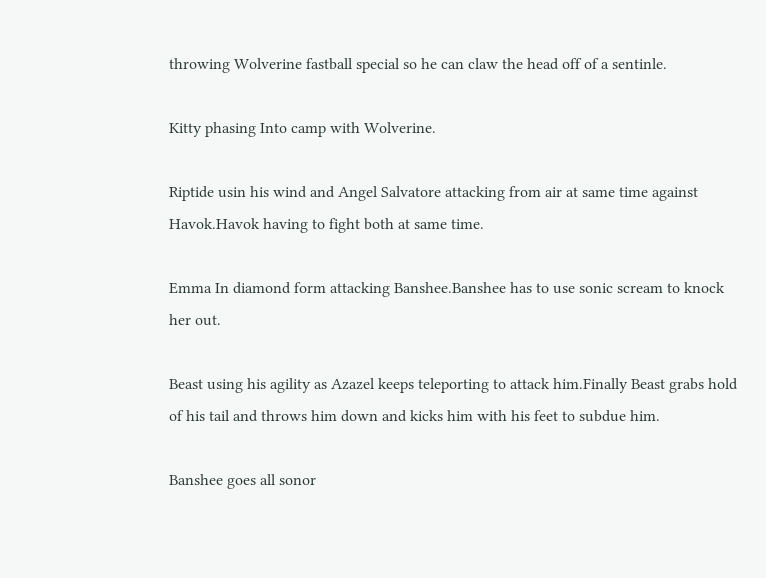throwing Wolverine fastball special so he can claw the head off of a sentinle.

Kitty phasing Into camp with Wolverine.

Riptide usin his wind and Angel Salvatore attacking from air at same time against Havok.Havok having to fight both at same time.

Emma In diamond form attacking Banshee.Banshee has to use sonic scream to knock her out.

Beast using his agility as Azazel keeps teleporting to attack him.Finally Beast grabs hold of his tail and throws him down and kicks him with his feet to subdue him.

Banshee goes all sonor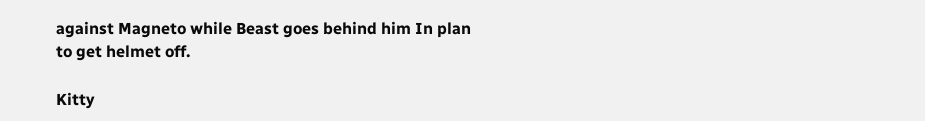against Magneto while Beast goes behind him In plan to get helmet off.

Kitty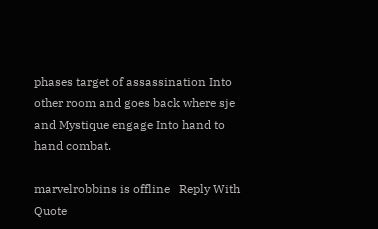phases target of assassination Into other room and goes back where sje and Mystique engage Into hand to hand combat.

marvelrobbins is offline   Reply With Quote